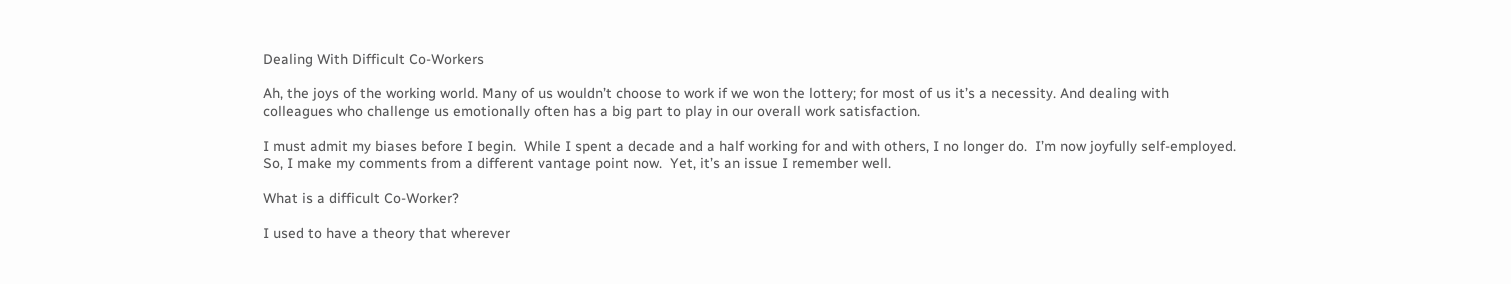Dealing With Difficult Co-Workers

Ah, the joys of the working world. Many of us wouldn’t choose to work if we won the lottery; for most of us it’s a necessity. And dealing with colleagues who challenge us emotionally often has a big part to play in our overall work satisfaction.

I must admit my biases before I begin.  While I spent a decade and a half working for and with others, I no longer do.  I’m now joyfully self-employed. So, I make my comments from a different vantage point now.  Yet, it’s an issue I remember well.

What is a difficult Co-Worker?

I used to have a theory that wherever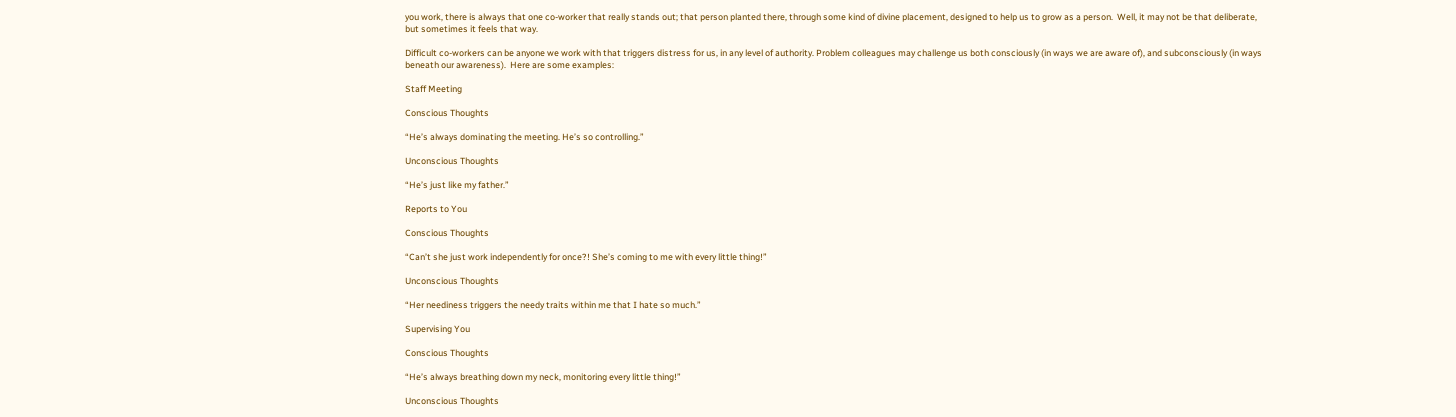you work, there is always that one co-worker that really stands out; that person planted there, through some kind of divine placement, designed to help us to grow as a person.  Well, it may not be that deliberate, but sometimes it feels that way.

Difficult co-workers can be anyone we work with that triggers distress for us, in any level of authority. Problem colleagues may challenge us both consciously (in ways we are aware of), and subconsciously (in ways beneath our awareness).  Here are some examples:

Staff Meeting

Conscious Thoughts

“He’s always dominating the meeting. He’s so controlling.”

Unconscious Thoughts

“He’s just like my father.”

Reports to You

Conscious Thoughts

“Can’t she just work independently for once?! She’s coming to me with every little thing!”

Unconscious Thoughts

“Her neediness triggers the needy traits within me that I hate so much.”

Supervising You

Conscious Thoughts

“He’s always breathing down my neck, monitoring every little thing!”

Unconscious Thoughts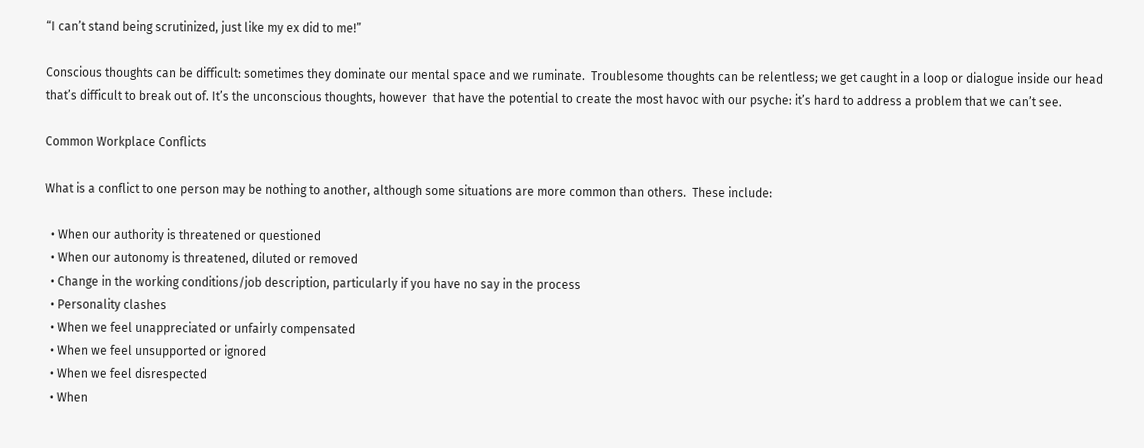“I can’t stand being scrutinized, just like my ex did to me!”

Conscious thoughts can be difficult: sometimes they dominate our mental space and we ruminate.  Troublesome thoughts can be relentless; we get caught in a loop or dialogue inside our head that’s difficult to break out of. It’s the unconscious thoughts, however  that have the potential to create the most havoc with our psyche: it’s hard to address a problem that we can’t see.

Common Workplace Conflicts

What is a conflict to one person may be nothing to another, although some situations are more common than others.  These include:

  • When our authority is threatened or questioned
  • When our autonomy is threatened, diluted or removed
  • Change in the working conditions/job description, particularly if you have no say in the process
  • Personality clashes
  • When we feel unappreciated or unfairly compensated
  • When we feel unsupported or ignored
  • When we feel disrespected
  • When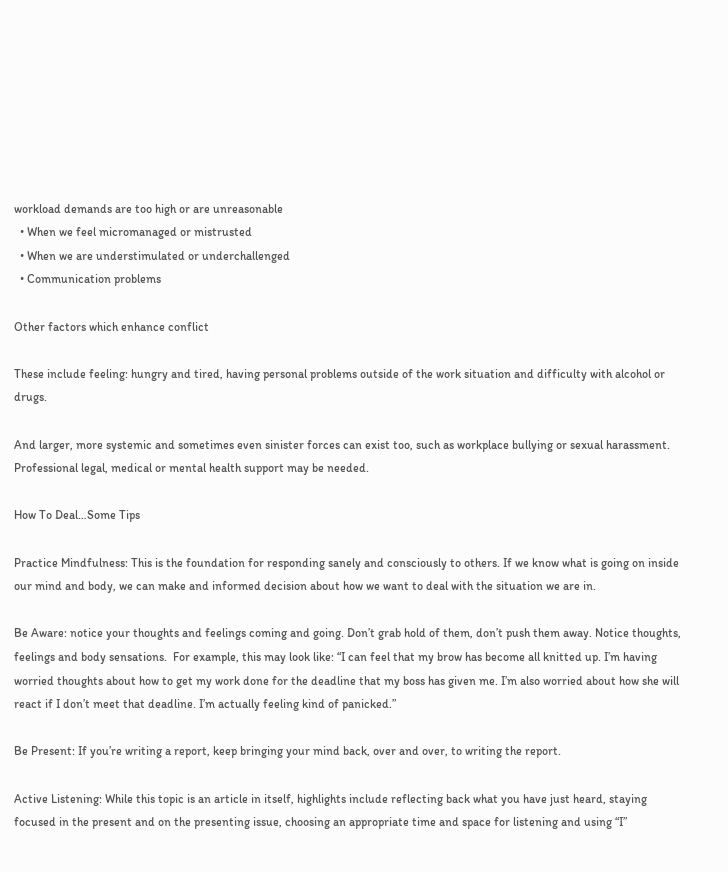workload demands are too high or are unreasonable
  • When we feel micromanaged or mistrusted
  • When we are understimulated or underchallenged
  • Communication problems

Other factors which enhance conflict

These include feeling: hungry and tired, having personal problems outside of the work situation and difficulty with alcohol or drugs.

And larger, more systemic and sometimes even sinister forces can exist too, such as workplace bullying or sexual harassment. Professional legal, medical or mental health support may be needed.

How To Deal…Some Tips

Practice Mindfulness: This is the foundation for responding sanely and consciously to others. If we know what is going on inside our mind and body, we can make and informed decision about how we want to deal with the situation we are in.

Be Aware: notice your thoughts and feelings coming and going. Don’t grab hold of them, don’t push them away. Notice thoughts, feelings and body sensations.  For example, this may look like: “I can feel that my brow has become all knitted up. I’m having worried thoughts about how to get my work done for the deadline that my boss has given me. I’m also worried about how she will react if I don’t meet that deadline. I’m actually feeling kind of panicked.”

Be Present: If you’re writing a report, keep bringing your mind back, over and over, to writing the report.

Active Listening: While this topic is an article in itself, highlights include reflecting back what you have just heard, staying focused in the present and on the presenting issue, choosing an appropriate time and space for listening and using “I”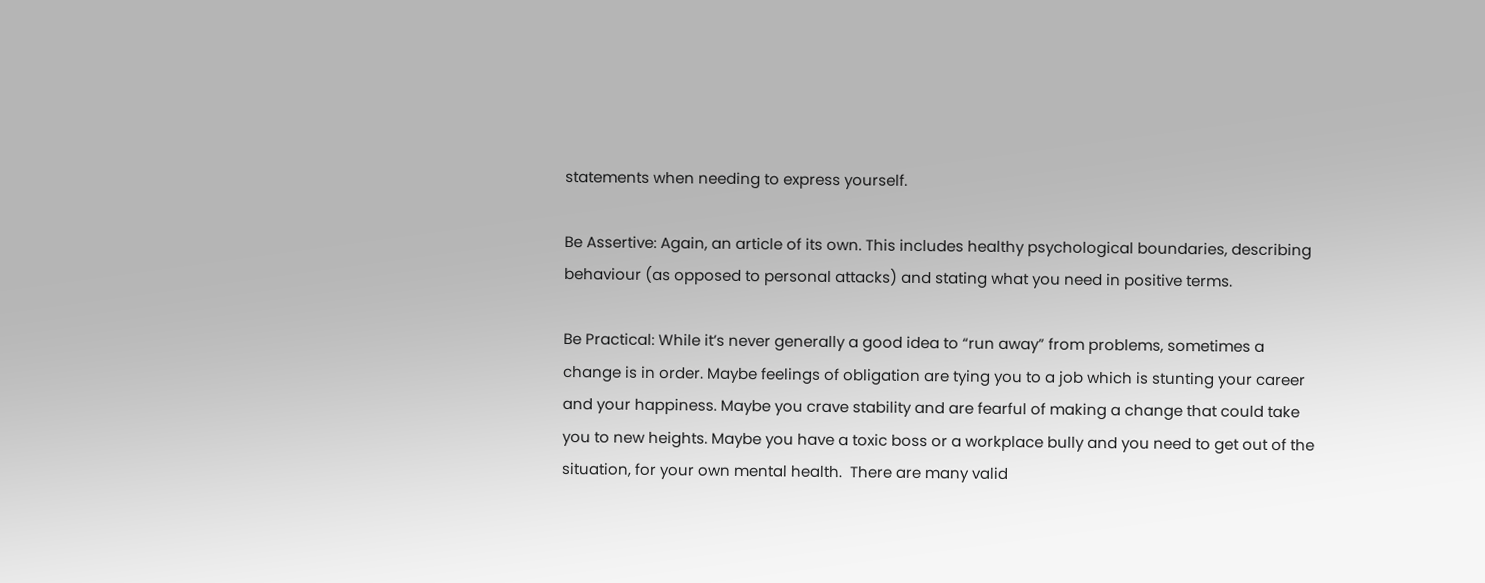statements when needing to express yourself.

Be Assertive: Again, an article of its own. This includes healthy psychological boundaries, describing behaviour (as opposed to personal attacks) and stating what you need in positive terms.

Be Practical: While it’s never generally a good idea to “run away” from problems, sometimes a change is in order. Maybe feelings of obligation are tying you to a job which is stunting your career and your happiness. Maybe you crave stability and are fearful of making a change that could take you to new heights. Maybe you have a toxic boss or a workplace bully and you need to get out of the situation, for your own mental health.  There are many valid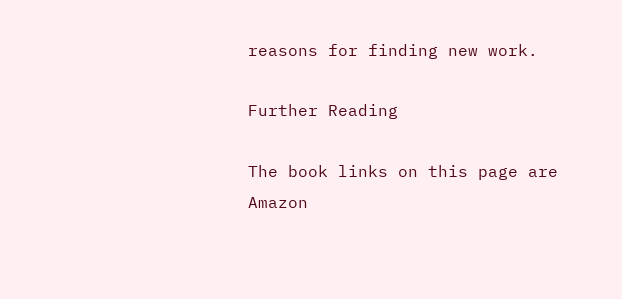reasons for finding new work.

Further Reading

The book links on this page are Amazon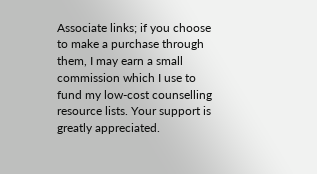Associate links; if you choose to make a purchase through them, I may earn a small commission which I use to fund my low-cost counselling resource lists. Your support is greatly appreciated.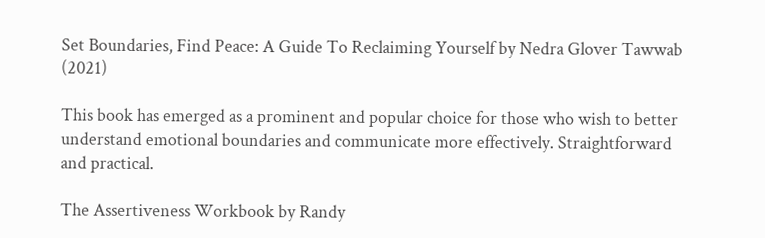Set Boundaries, Find Peace: A Guide To Reclaiming Yourself by Nedra Glover Tawwab (2021)

This book has emerged as a prominent and popular choice for those who wish to better understand emotional boundaries and communicate more effectively. Straightforward and practical.

The Assertiveness Workbook by Randy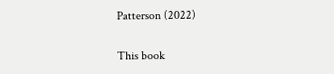Patterson (2022)

This book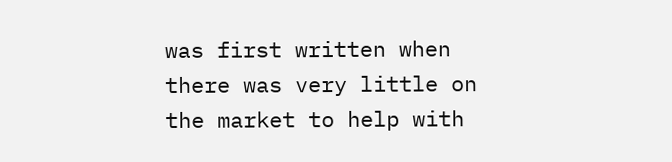was first written when there was very little on the market to help with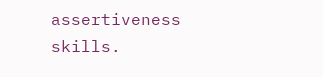assertiveness skills.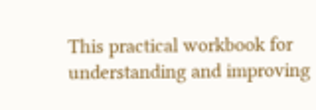This practical workbook for understanding and improving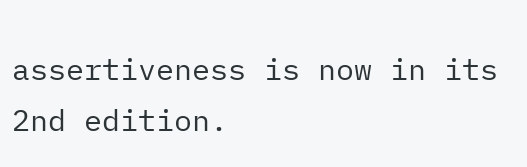assertiveness is now in its 2nd edition.